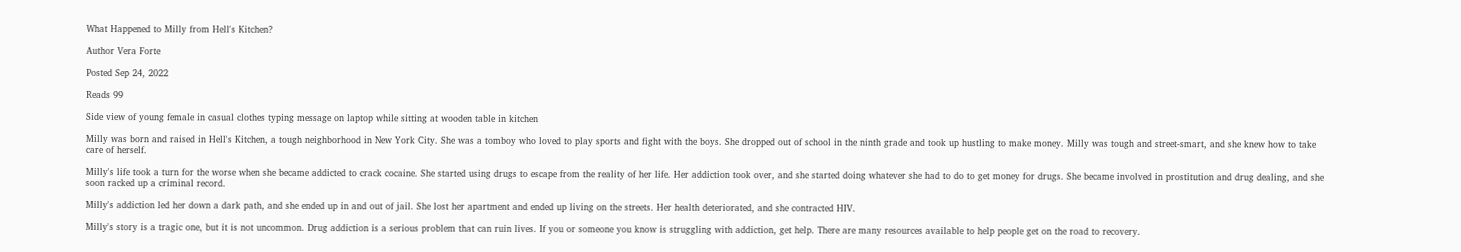What Happened to Milly from Hell's Kitchen?

Author Vera Forte

Posted Sep 24, 2022

Reads 99

Side view of young female in casual clothes typing message on laptop while sitting at wooden table in kitchen

Milly was born and raised in Hell's Kitchen, a tough neighborhood in New York City. She was a tomboy who loved to play sports and fight with the boys. She dropped out of school in the ninth grade and took up hustling to make money. Milly was tough and street-smart, and she knew how to take care of herself.

Milly's life took a turn for the worse when she became addicted to crack cocaine. She started using drugs to escape from the reality of her life. Her addiction took over, and she started doing whatever she had to do to get money for drugs. She became involved in prostitution and drug dealing, and she soon racked up a criminal record.

Milly's addiction led her down a dark path, and she ended up in and out of jail. She lost her apartment and ended up living on the streets. Her health deteriorated, and she contracted HIV.

Milly's story is a tragic one, but it is not uncommon. Drug addiction is a serious problem that can ruin lives. If you or someone you know is struggling with addiction, get help. There are many resources available to help people get on the road to recovery.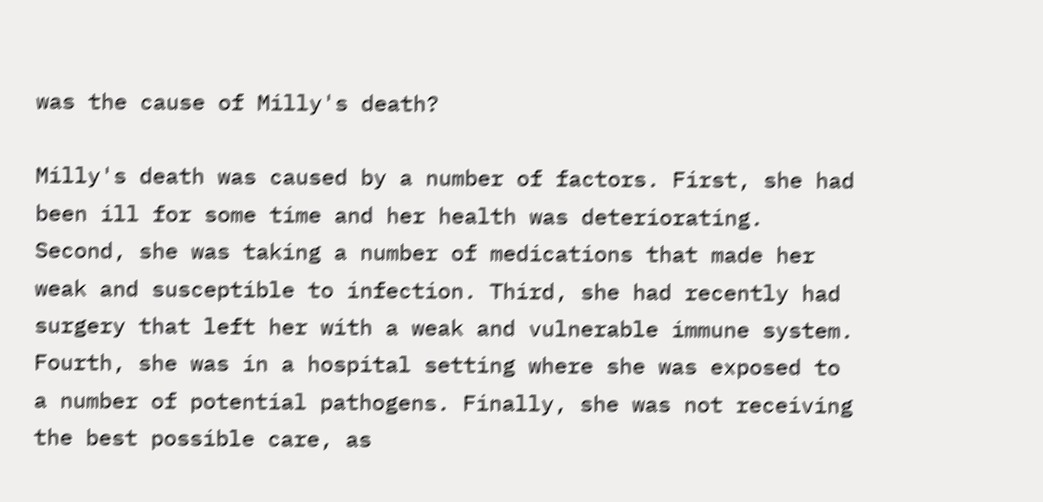was the cause of Milly's death?

Milly's death was caused by a number of factors. First, she had been ill for some time and her health was deteriorating. Second, she was taking a number of medications that made her weak and susceptible to infection. Third, she had recently had surgery that left her with a weak and vulnerable immune system. Fourth, she was in a hospital setting where she was exposed to a number of potential pathogens. Finally, she was not receiving the best possible care, as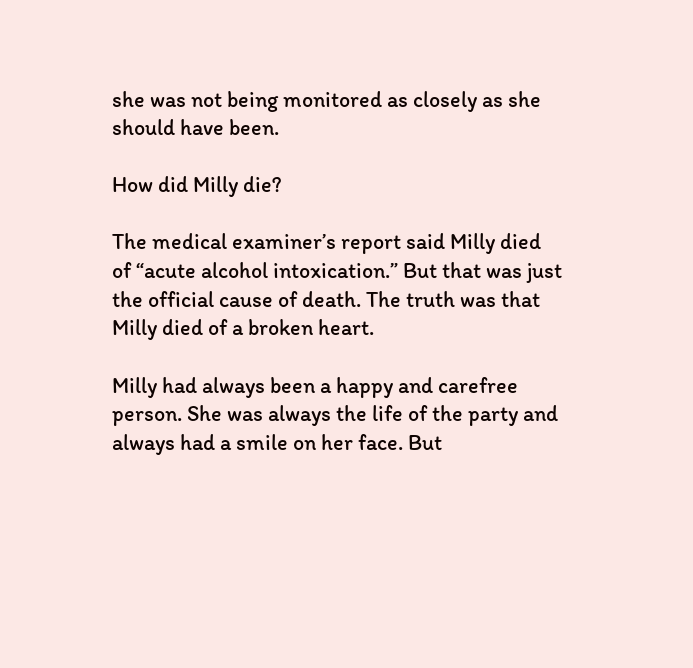she was not being monitored as closely as she should have been.

How did Milly die?

The medical examiner’s report said Milly died of “acute alcohol intoxication.” But that was just the official cause of death. The truth was that Milly died of a broken heart.

Milly had always been a happy and carefree person. She was always the life of the party and always had a smile on her face. But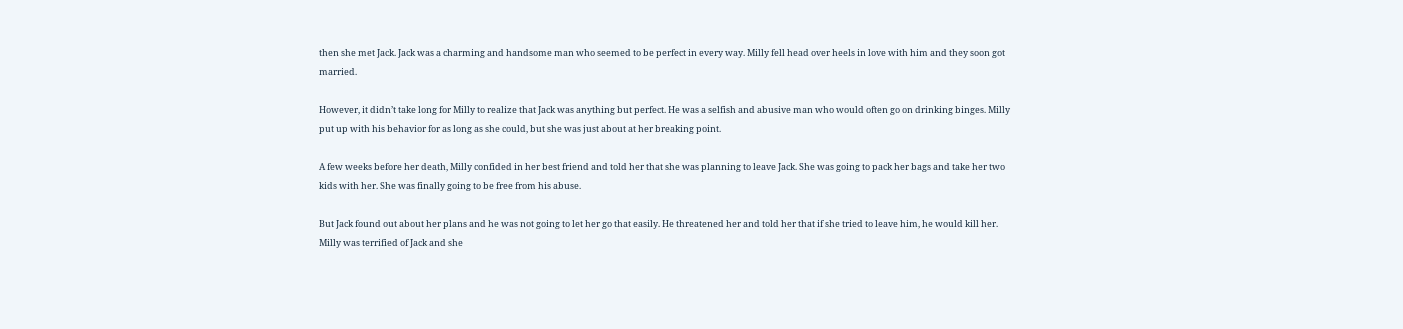then she met Jack. Jack was a charming and handsome man who seemed to be perfect in every way. Milly fell head over heels in love with him and they soon got married.

However, it didn’t take long for Milly to realize that Jack was anything but perfect. He was a selfish and abusive man who would often go on drinking binges. Milly put up with his behavior for as long as she could, but she was just about at her breaking point.

A few weeks before her death, Milly confided in her best friend and told her that she was planning to leave Jack. She was going to pack her bags and take her two kids with her. She was finally going to be free from his abuse.

But Jack found out about her plans and he was not going to let her go that easily. He threatened her and told her that if she tried to leave him, he would kill her. Milly was terrified of Jack and she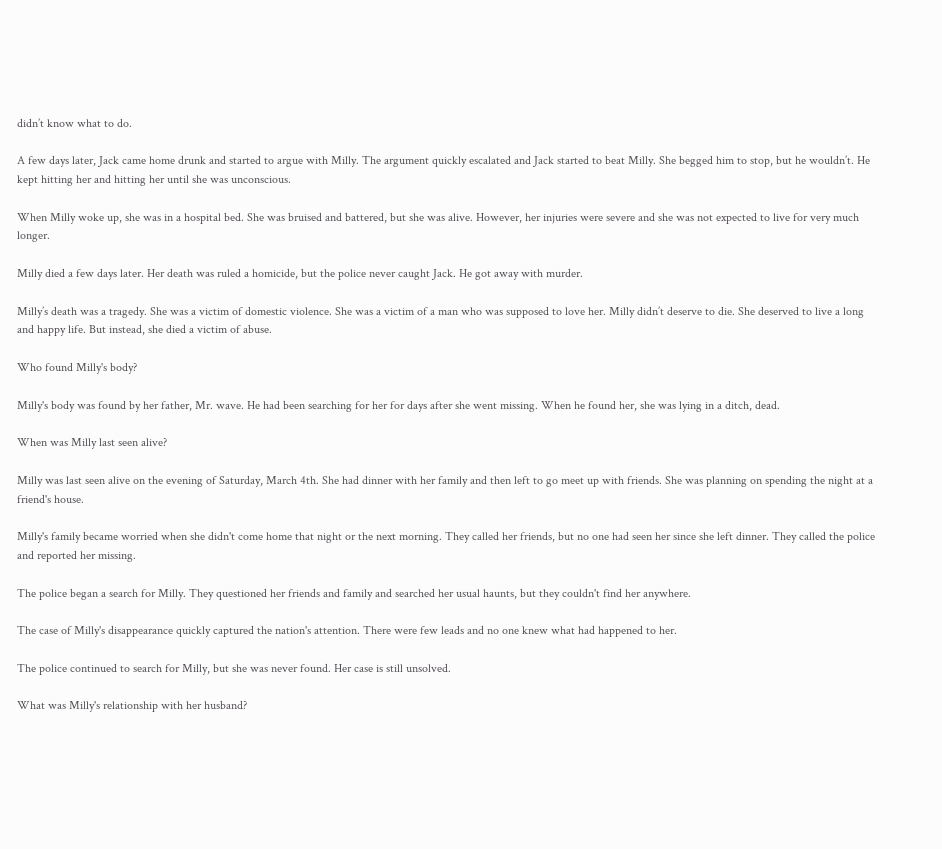didn’t know what to do.

A few days later, Jack came home drunk and started to argue with Milly. The argument quickly escalated and Jack started to beat Milly. She begged him to stop, but he wouldn’t. He kept hitting her and hitting her until she was unconscious.

When Milly woke up, she was in a hospital bed. She was bruised and battered, but she was alive. However, her injuries were severe and she was not expected to live for very much longer.

Milly died a few days later. Her death was ruled a homicide, but the police never caught Jack. He got away with murder.

Milly’s death was a tragedy. She was a victim of domestic violence. She was a victim of a man who was supposed to love her. Milly didn’t deserve to die. She deserved to live a long and happy life. But instead, she died a victim of abuse.

Who found Milly's body?

Milly's body was found by her father, Mr. wave. He had been searching for her for days after she went missing. When he found her, she was lying in a ditch, dead.

When was Milly last seen alive?

Milly was last seen alive on the evening of Saturday, March 4th. She had dinner with her family and then left to go meet up with friends. She was planning on spending the night at a friend's house.

Milly's family became worried when she didn't come home that night or the next morning. They called her friends, but no one had seen her since she left dinner. They called the police and reported her missing.

The police began a search for Milly. They questioned her friends and family and searched her usual haunts, but they couldn't find her anywhere.

The case of Milly's disappearance quickly captured the nation's attention. There were few leads and no one knew what had happened to her.

The police continued to search for Milly, but she was never found. Her case is still unsolved.

What was Milly's relationship with her husband?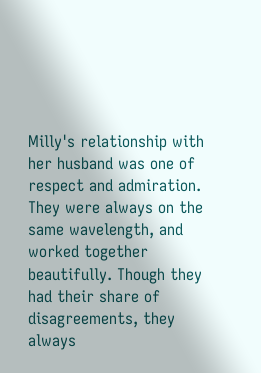Milly's relationship with her husband was one of respect and admiration. They were always on the same wavelength, and worked together beautifully. Though they had their share of disagreements, they always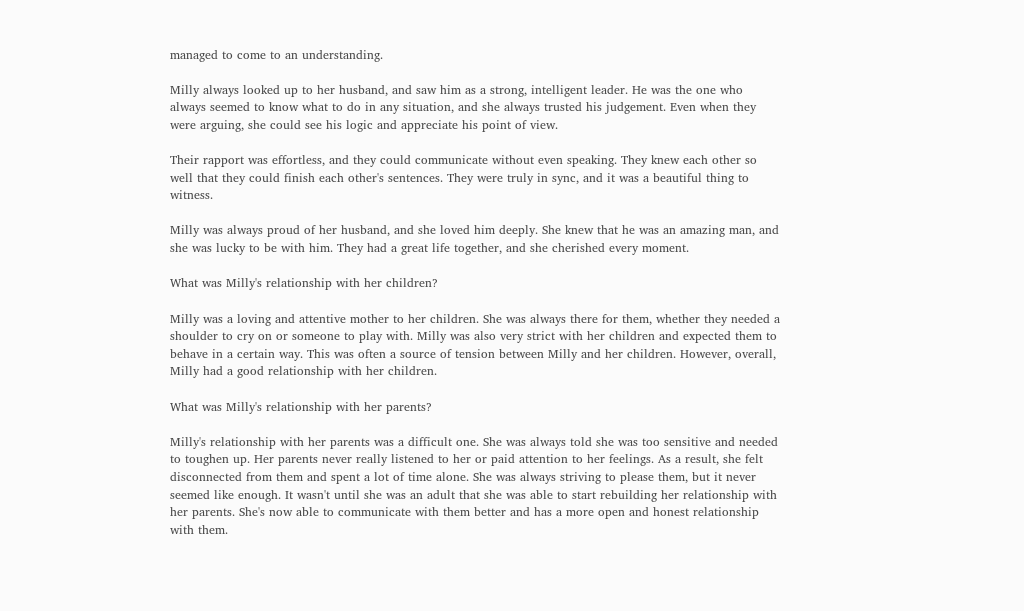managed to come to an understanding.

Milly always looked up to her husband, and saw him as a strong, intelligent leader. He was the one who always seemed to know what to do in any situation, and she always trusted his judgement. Even when they were arguing, she could see his logic and appreciate his point of view.

Their rapport was effortless, and they could communicate without even speaking. They knew each other so well that they could finish each other's sentences. They were truly in sync, and it was a beautiful thing to witness.

Milly was always proud of her husband, and she loved him deeply. She knew that he was an amazing man, and she was lucky to be with him. They had a great life together, and she cherished every moment.

What was Milly's relationship with her children?

Milly was a loving and attentive mother to her children. She was always there for them, whether they needed a shoulder to cry on or someone to play with. Milly was also very strict with her children and expected them to behave in a certain way. This was often a source of tension between Milly and her children. However, overall, Milly had a good relationship with her children.

What was Milly's relationship with her parents?

Milly's relationship with her parents was a difficult one. She was always told she was too sensitive and needed to toughen up. Her parents never really listened to her or paid attention to her feelings. As a result, she felt disconnected from them and spent a lot of time alone. She was always striving to please them, but it never seemed like enough. It wasn't until she was an adult that she was able to start rebuilding her relationship with her parents. She's now able to communicate with them better and has a more open and honest relationship with them.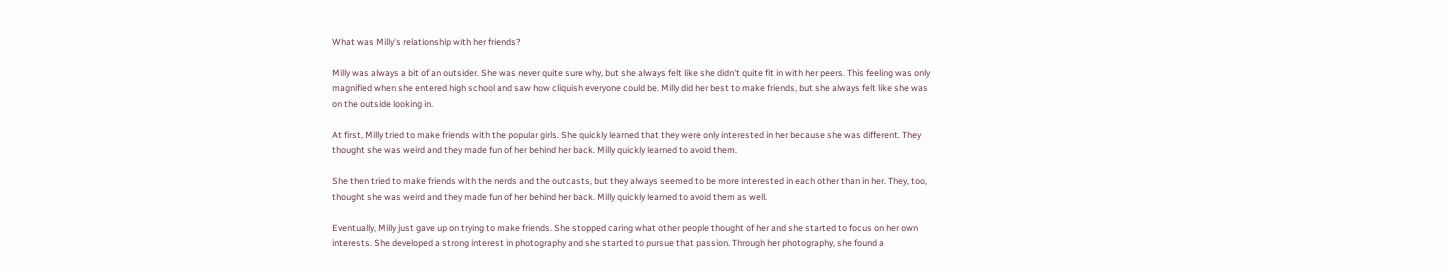What was Milly's relationship with her friends?

Milly was always a bit of an outsider. She was never quite sure why, but she always felt like she didn't quite fit in with her peers. This feeling was only magnified when she entered high school and saw how cliquish everyone could be. Milly did her best to make friends, but she always felt like she was on the outside looking in.

At first, Milly tried to make friends with the popular girls. She quickly learned that they were only interested in her because she was different. They thought she was weird and they made fun of her behind her back. Milly quickly learned to avoid them.

She then tried to make friends with the nerds and the outcasts, but they always seemed to be more interested in each other than in her. They, too, thought she was weird and they made fun of her behind her back. Milly quickly learned to avoid them as well.

Eventually, Milly just gave up on trying to make friends. She stopped caring what other people thought of her and she started to focus on her own interests. She developed a strong interest in photography and she started to pursue that passion. Through her photography, she found a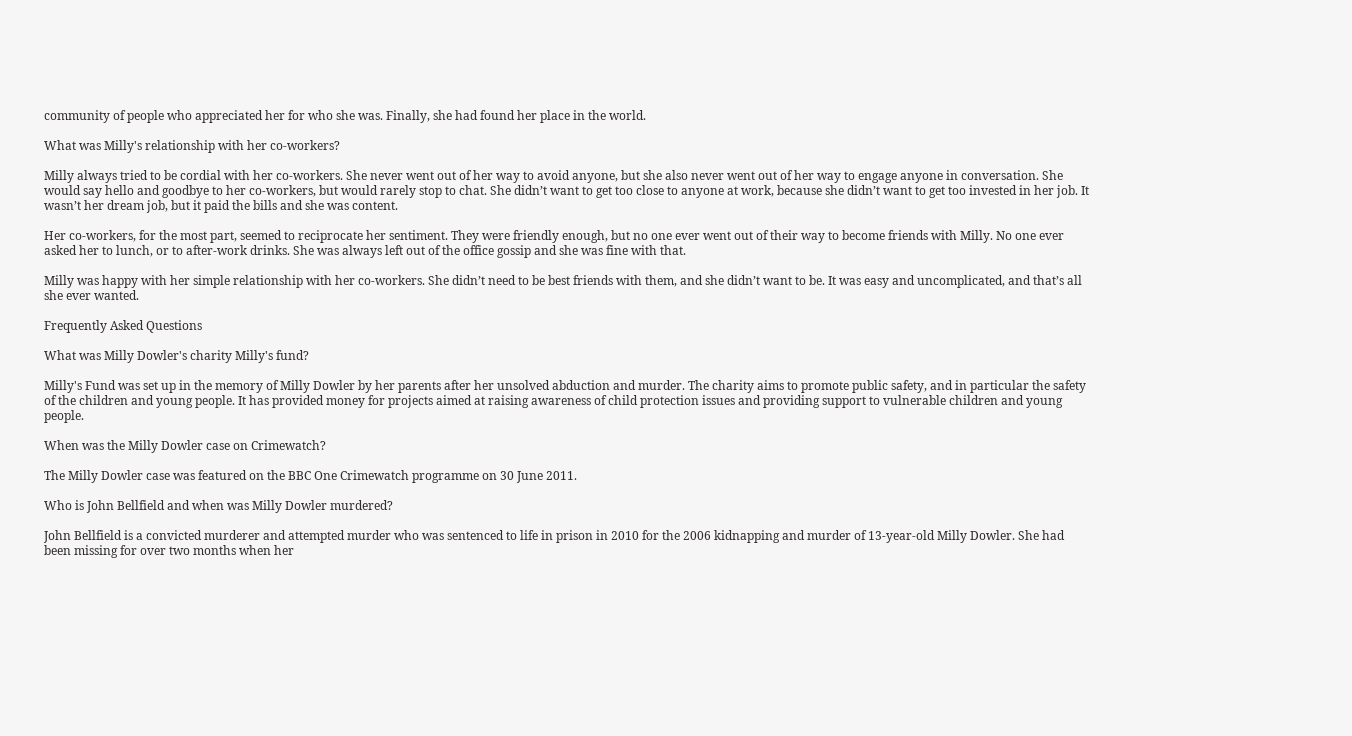community of people who appreciated her for who she was. Finally, she had found her place in the world.

What was Milly's relationship with her co-workers?

Milly always tried to be cordial with her co-workers. She never went out of her way to avoid anyone, but she also never went out of her way to engage anyone in conversation. She would say hello and goodbye to her co-workers, but would rarely stop to chat. She didn’t want to get too close to anyone at work, because she didn’t want to get too invested in her job. It wasn’t her dream job, but it paid the bills and she was content.

Her co-workers, for the most part, seemed to reciprocate her sentiment. They were friendly enough, but no one ever went out of their way to become friends with Milly. No one ever asked her to lunch, or to after-work drinks. She was always left out of the office gossip and she was fine with that.

Milly was happy with her simple relationship with her co-workers. She didn’t need to be best friends with them, and she didn’t want to be. It was easy and uncomplicated, and that’s all she ever wanted.

Frequently Asked Questions

What was Milly Dowler's charity Milly's fund?

Milly's Fund was set up in the memory of Milly Dowler by her parents after her unsolved abduction and murder. The charity aims to promote public safety, and in particular the safety of the children and young people. It has provided money for projects aimed at raising awareness of child protection issues and providing support to vulnerable children and young people.

When was the Milly Dowler case on Crimewatch?

The Milly Dowler case was featured on the BBC One Crimewatch programme on 30 June 2011.

Who is John Bellfield and when was Milly Dowler murdered?

John Bellfield is a convicted murderer and attempted murder who was sentenced to life in prison in 2010 for the 2006 kidnapping and murder of 13-year-old Milly Dowler. She had been missing for over two months when her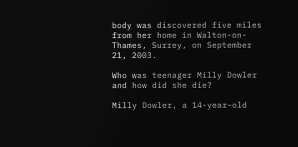body was discovered five miles from her home in Walton-on-Thames, Surrey, on September 21, 2003.

Who was teenager Milly Dowler and how did she die?

Milly Dowler, a 14-year-old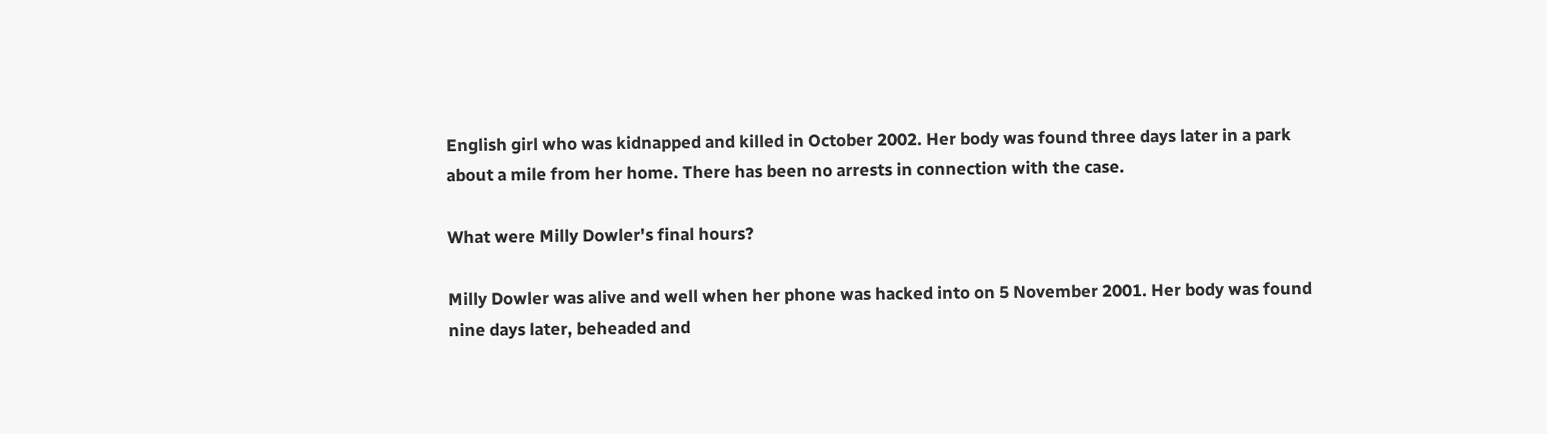English girl who was kidnapped and killed in October 2002. Her body was found three days later in a park about a mile from her home. There has been no arrests in connection with the case.

What were Milly Dowler's final hours?

Milly Dowler was alive and well when her phone was hacked into on 5 November 2001. Her body was found nine days later, beheaded and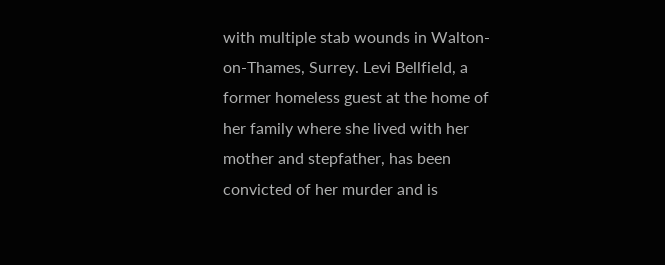with multiple stab wounds in Walton-on-Thames, Surrey. Levi Bellfield, a former homeless guest at the home of her family where she lived with her mother and stepfather, has been convicted of her murder and is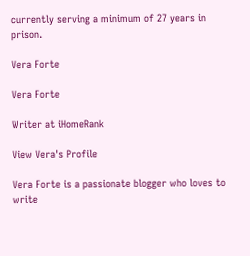currently serving a minimum of 27 years in prison.

Vera Forte

Vera Forte

Writer at iHomeRank

View Vera's Profile

Vera Forte is a passionate blogger who loves to write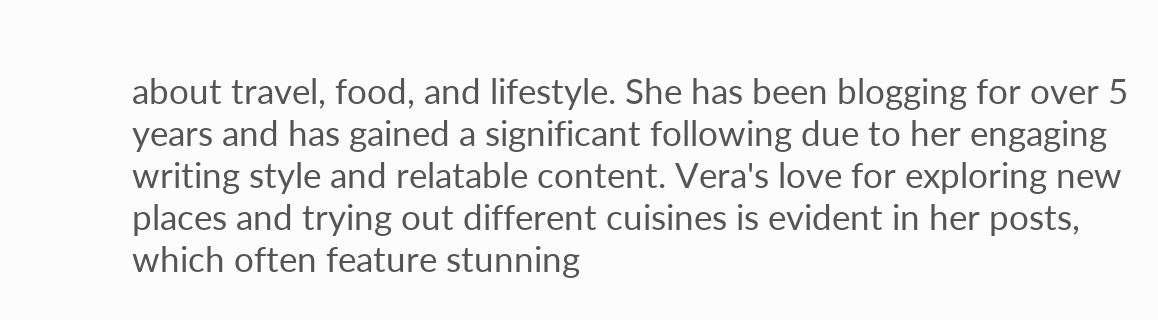about travel, food, and lifestyle. She has been blogging for over 5 years and has gained a significant following due to her engaging writing style and relatable content. Vera's love for exploring new places and trying out different cuisines is evident in her posts, which often feature stunning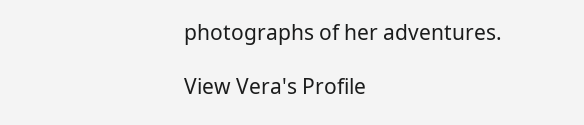photographs of her adventures.

View Vera's Profile